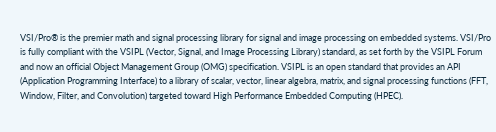VSI/Pro® is the premier math and signal processing library for signal and image processing on embedded systems. VSI/Pro is fully compliant with the VSIPL (Vector, Signal, and Image Processing Library) standard, as set forth by the VSIPL Forum and now an official Object Management Group (OMG) specification. VSIPL is an open standard that provides an API (Application Programming Interface) to a library of scalar, vector, linear algebra, matrix, and signal processing functions (FFT, Window, Filter, and Convolution) targeted toward High Performance Embedded Computing (HPEC).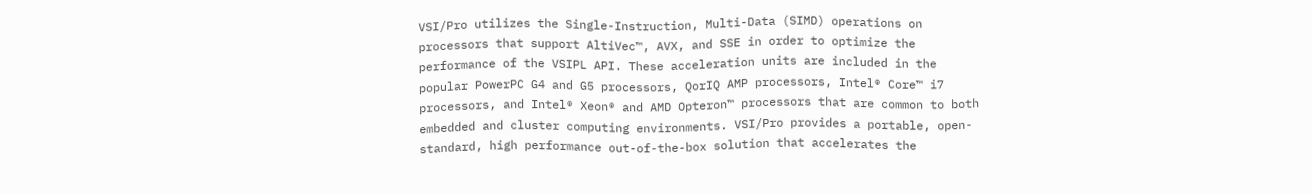VSI/Pro utilizes the Single-Instruction, Multi-Data (SIMD) operations on processors that support AltiVec™, AVX, and SSE in order to optimize the performance of the VSIPL API. These acceleration units are included in the popular PowerPC G4 and G5 processors, QorIQ AMP processors, Intel® Core™ i7 processors, and Intel® Xeon® and AMD Opteron™ processors that are common to both embedded and cluster computing environments. VSI/Pro provides a portable, open-standard, high performance out-of-the-box solution that accelerates the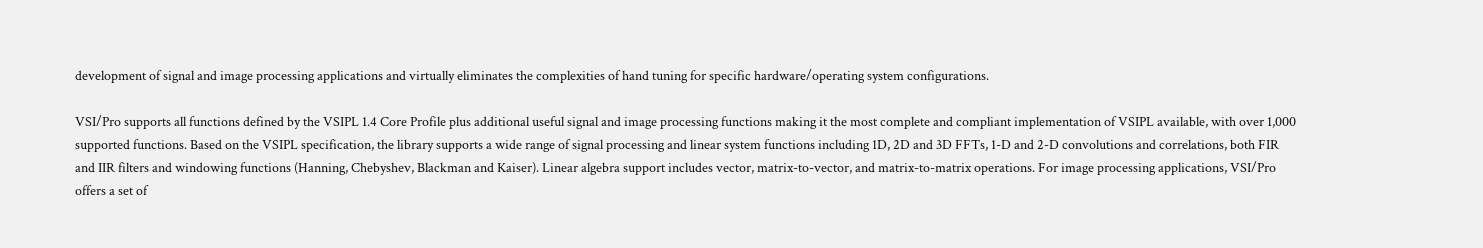development of signal and image processing applications and virtually eliminates the complexities of hand tuning for specific hardware/operating system configurations.

VSI/Pro supports all functions defined by the VSIPL 1.4 Core Profile plus additional useful signal and image processing functions making it the most complete and compliant implementation of VSIPL available, with over 1,000 supported functions. Based on the VSIPL specification, the library supports a wide range of signal processing and linear system functions including 1D, 2D and 3D FFTs, 1-D and 2-D convolutions and correlations, both FIR and IIR filters and windowing functions (Hanning, Chebyshev, Blackman and Kaiser). Linear algebra support includes vector, matrix-to-vector, and matrix-to-matrix operations. For image processing applications, VSI/Pro offers a set of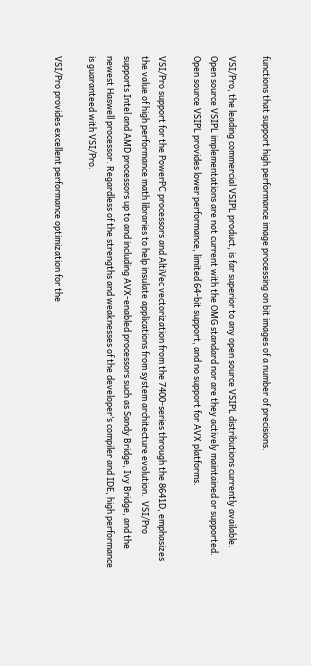functions that support high performance image processing on bit images of a number of precisions.

VSI/Pro, the leading commercial VSIPL product, is far superior to any open source VSIPL distributions currently available. Open source VSIPL implementations are not current with the OMG standard nor are they actively maintained or supported. Open source VSIPL provides lower performance, limited 64-bit support, and no support for AVX platforms.

VSI/Pro support for the PowerPC processors and AltiVec vectorization from the 7400-series through the 8641D, emphasizes the value of high performance math libraries to help insulate applications from system architecture evolution.  VSI/Pro supports Intel and AMD processors up to and including AVX-enabled processors such as Sandy Bridge, Ivy Bridge, and the newest Haswell processor. Regardless of the strengths and weaknesses of the developer’s compiler and IDE, high performance is guaranteed with VSI/Pro.

VSI/Pro provides excellent performance optimization for the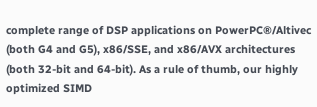complete range of DSP applications on PowerPC®/Altivec (both G4 and G5), x86/SSE, and x86/AVX architectures (both 32-bit and 64-bit). As a rule of thumb, our highly optimized SIMD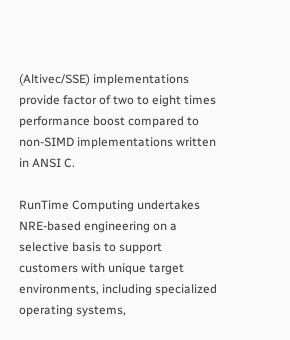(Altivec/SSE) implementations provide factor of two to eight times performance boost compared to non-SIMD implementations written in ANSI C.

RunTime Computing undertakes NRE-based engineering on a selective basis to support customers with unique target environments, including specialized operating systems,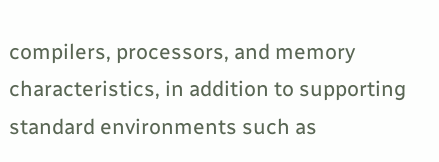compilers, processors, and memory characteristics, in addition to supporting standard environments such as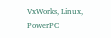VxWorks, Linux, PowerPC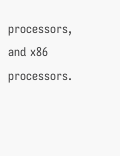processors, and x86 processors.